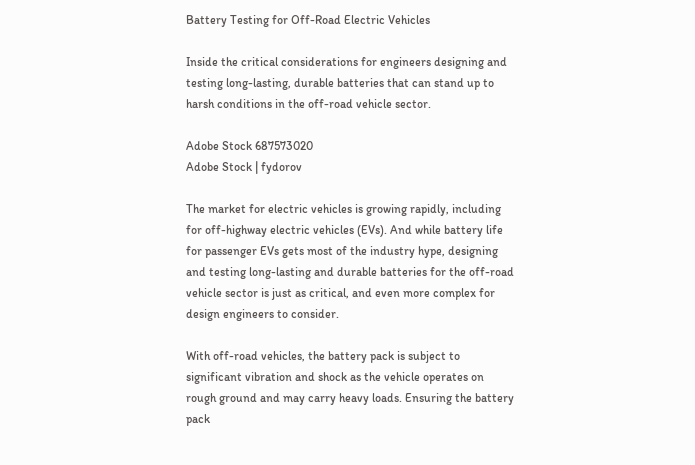Battery Testing for Off-Road Electric Vehicles

Inside the critical considerations for engineers designing and testing long-lasting, durable batteries that can stand up to harsh conditions in the off-road vehicle sector.

Adobe Stock 687573020
Adobe Stock | fydorov

The market for electric vehicles is growing rapidly, including for off-highway electric vehicles (EVs). And while battery life for passenger EVs gets most of the industry hype, designing and testing long-lasting and durable batteries for the off-road vehicle sector is just as critical, and even more complex for design engineers to consider.

With off-road vehicles, the battery pack is subject to significant vibration and shock as the vehicle operates on rough ground and may carry heavy loads. Ensuring the battery pack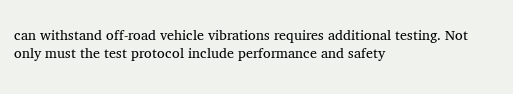can withstand off-road vehicle vibrations requires additional testing. Not only must the test protocol include performance and safety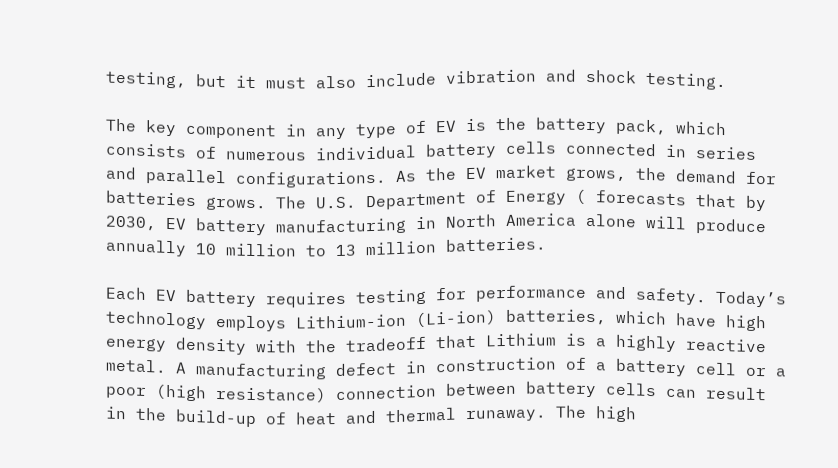testing, but it must also include vibration and shock testing.

The key component in any type of EV is the battery pack, which consists of numerous individual battery cells connected in series and parallel configurations. As the EV market grows, the demand for batteries grows. The U.S. Department of Energy ( forecasts that by 2030, EV battery manufacturing in North America alone will produce annually 10 million to 13 million batteries.

Each EV battery requires testing for performance and safety. Today’s technology employs Lithium-ion (Li-ion) batteries, which have high energy density with the tradeoff that Lithium is a highly reactive metal. A manufacturing defect in construction of a battery cell or a poor (high resistance) connection between battery cells can result in the build-up of heat and thermal runaway. The high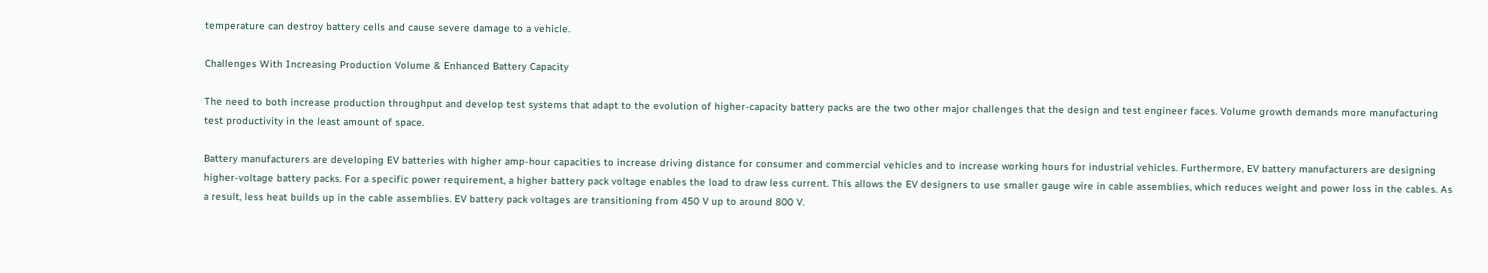temperature can destroy battery cells and cause severe damage to a vehicle.

Challenges With Increasing Production Volume & Enhanced Battery Capacity

The need to both increase production throughput and develop test systems that adapt to the evolution of higher-capacity battery packs are the two other major challenges that the design and test engineer faces. Volume growth demands more manufacturing test productivity in the least amount of space.

Battery manufacturers are developing EV batteries with higher amp-hour capacities to increase driving distance for consumer and commercial vehicles and to increase working hours for industrial vehicles. Furthermore, EV battery manufacturers are designing higher-voltage battery packs. For a specific power requirement, a higher battery pack voltage enables the load to draw less current. This allows the EV designers to use smaller gauge wire in cable assemblies, which reduces weight and power loss in the cables. As a result, less heat builds up in the cable assemblies. EV battery pack voltages are transitioning from 450 V up to around 800 V.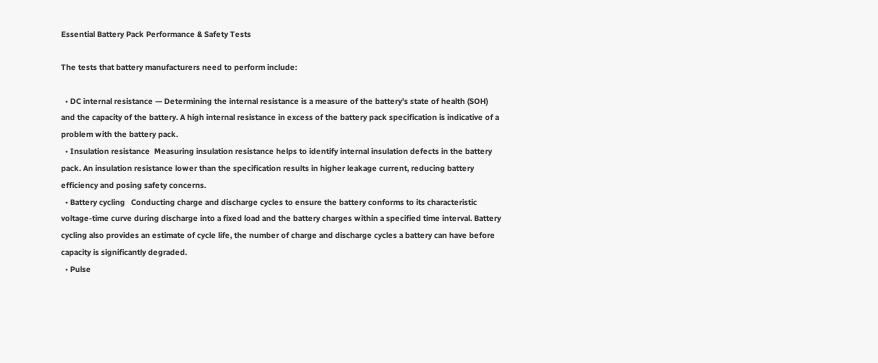Essential Battery Pack Performance & Safety Tests

The tests that battery manufacturers need to perform include:

  • DC internal resistance — Determining the internal resistance is a measure of the battery’s state of health (SOH) and the capacity of the battery. A high internal resistance in excess of the battery pack specification is indicative of a problem with the battery pack.
  • Insulation resistance  Measuring insulation resistance helps to identify internal insulation defects in the battery pack. An insulation resistance lower than the specification results in higher leakage current, reducing battery efficiency and posing safety concerns.
  • Battery cycling   Conducting charge and discharge cycles to ensure the battery conforms to its characteristic voltage-time curve during discharge into a fixed load and the battery charges within a specified time interval. Battery cycling also provides an estimate of cycle life, the number of charge and discharge cycles a battery can have before capacity is significantly degraded.
  • Pulse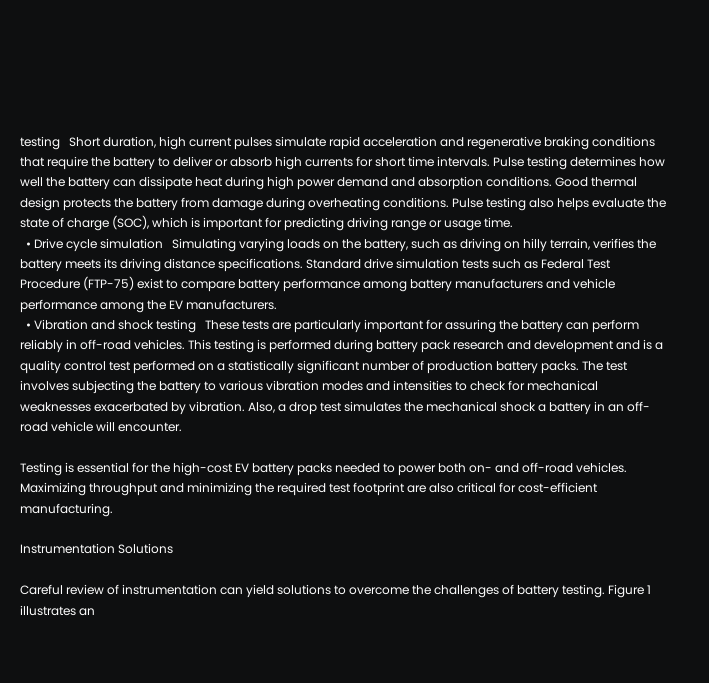testing   Short duration, high current pulses simulate rapid acceleration and regenerative braking conditions that require the battery to deliver or absorb high currents for short time intervals. Pulse testing determines how well the battery can dissipate heat during high power demand and absorption conditions. Good thermal design protects the battery from damage during overheating conditions. Pulse testing also helps evaluate the state of charge (SOC), which is important for predicting driving range or usage time.
  • Drive cycle simulation   Simulating varying loads on the battery, such as driving on hilly terrain, verifies the battery meets its driving distance specifications. Standard drive simulation tests such as Federal Test Procedure (FTP-75) exist to compare battery performance among battery manufacturers and vehicle performance among the EV manufacturers.
  • Vibration and shock testing   These tests are particularly important for assuring the battery can perform reliably in off-road vehicles. This testing is performed during battery pack research and development and is a quality control test performed on a statistically significant number of production battery packs. The test involves subjecting the battery to various vibration modes and intensities to check for mechanical weaknesses exacerbated by vibration. Also, a drop test simulates the mechanical shock a battery in an off-road vehicle will encounter.

Testing is essential for the high-cost EV battery packs needed to power both on- and off-road vehicles. Maximizing throughput and minimizing the required test footprint are also critical for cost-efficient manufacturing.

Instrumentation Solutions

Careful review of instrumentation can yield solutions to overcome the challenges of battery testing. Figure 1 illustrates an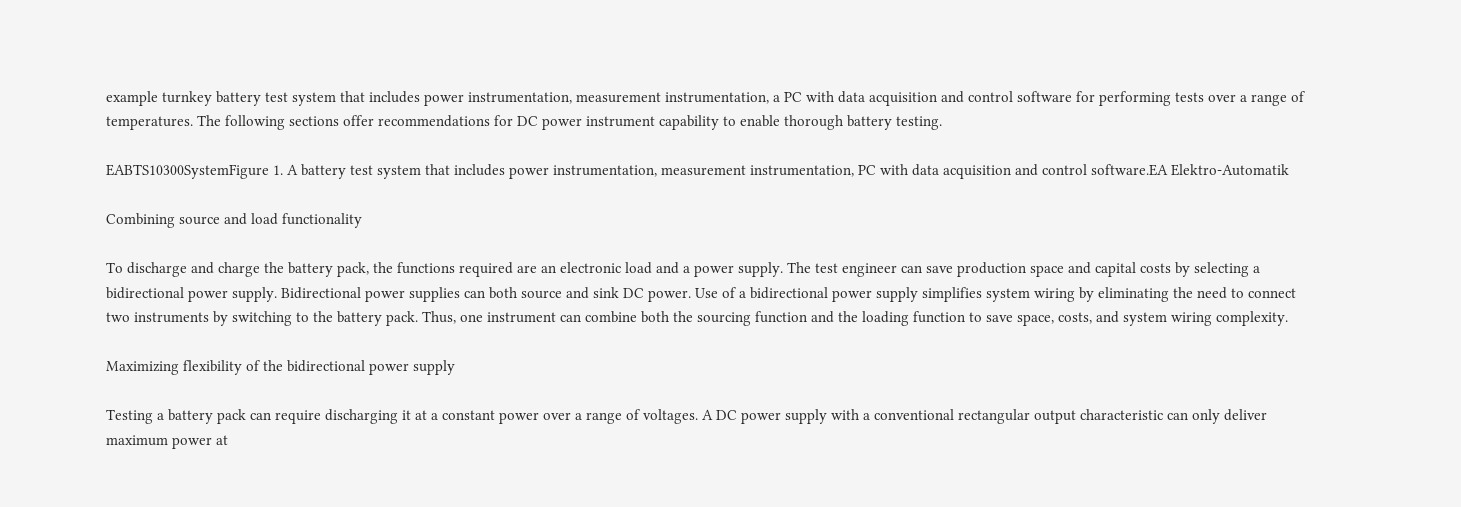example turnkey battery test system that includes power instrumentation, measurement instrumentation, a PC with data acquisition and control software for performing tests over a range of temperatures. The following sections offer recommendations for DC power instrument capability to enable thorough battery testing.

EABTS10300SystemFigure 1. A battery test system that includes power instrumentation, measurement instrumentation, PC with data acquisition and control software.EA Elektro-Automatik

Combining source and load functionality

To discharge and charge the battery pack, the functions required are an electronic load and a power supply. The test engineer can save production space and capital costs by selecting a bidirectional power supply. Bidirectional power supplies can both source and sink DC power. Use of a bidirectional power supply simplifies system wiring by eliminating the need to connect two instruments by switching to the battery pack. Thus, one instrument can combine both the sourcing function and the loading function to save space, costs, and system wiring complexity.

Maximizing flexibility of the bidirectional power supply

Testing a battery pack can require discharging it at a constant power over a range of voltages. A DC power supply with a conventional rectangular output characteristic can only deliver maximum power at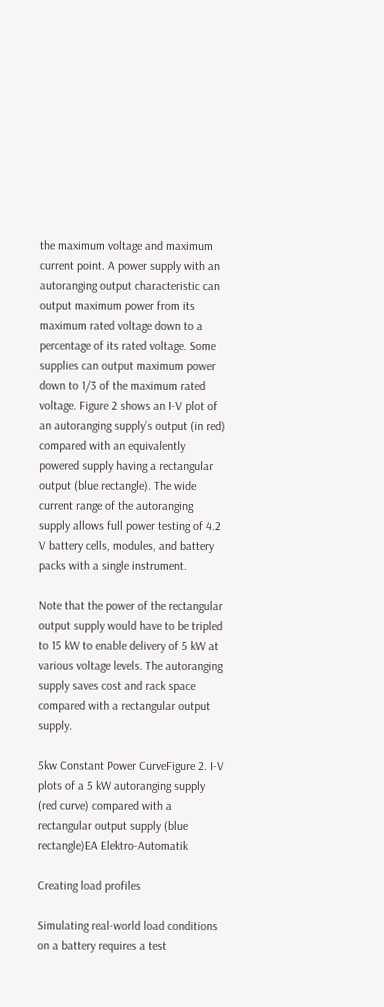the maximum voltage and maximum current point. A power supply with an autoranging output characteristic can output maximum power from its maximum rated voltage down to a percentage of its rated voltage. Some supplies can output maximum power down to 1/3 of the maximum rated voltage. Figure 2 shows an I-V plot of an autoranging supply’s output (in red) compared with an equivalently powered supply having a rectangular output (blue rectangle). The wide current range of the autoranging supply allows full power testing of 4.2 V battery cells, modules, and battery packs with a single instrument.

Note that the power of the rectangular output supply would have to be tripled to 15 kW to enable delivery of 5 kW at various voltage levels. The autoranging supply saves cost and rack space compared with a rectangular output supply.

5kw Constant Power CurveFigure 2. I-V plots of a 5 kW autoranging supply (red curve) compared with a rectangular output supply (blue rectangle)EA Elektro-Automatik

Creating load profiles

Simulating real-world load conditions on a battery requires a test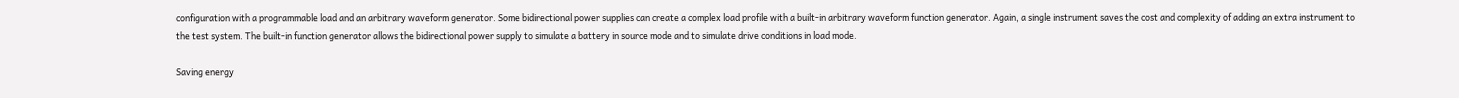configuration with a programmable load and an arbitrary waveform generator. Some bidirectional power supplies can create a complex load profile with a built-in arbitrary waveform function generator. Again, a single instrument saves the cost and complexity of adding an extra instrument to the test system. The built-in function generator allows the bidirectional power supply to simulate a battery in source mode and to simulate drive conditions in load mode.

Saving energy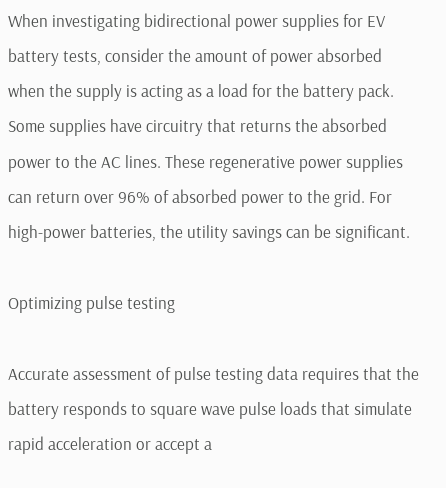When investigating bidirectional power supplies for EV battery tests, consider the amount of power absorbed when the supply is acting as a load for the battery pack. Some supplies have circuitry that returns the absorbed power to the AC lines. These regenerative power supplies can return over 96% of absorbed power to the grid. For high-power batteries, the utility savings can be significant.

Optimizing pulse testing

Accurate assessment of pulse testing data requires that the battery responds to square wave pulse loads that simulate rapid acceleration or accept a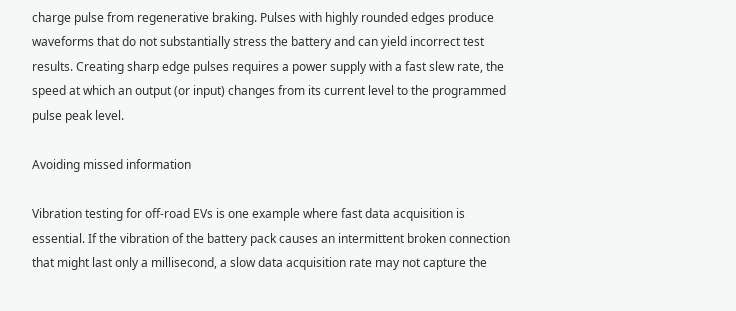charge pulse from regenerative braking. Pulses with highly rounded edges produce waveforms that do not substantially stress the battery and can yield incorrect test results. Creating sharp edge pulses requires a power supply with a fast slew rate, the speed at which an output (or input) changes from its current level to the programmed pulse peak level.

Avoiding missed information

Vibration testing for off-road EVs is one example where fast data acquisition is essential. If the vibration of the battery pack causes an intermittent broken connection that might last only a millisecond, a slow data acquisition rate may not capture the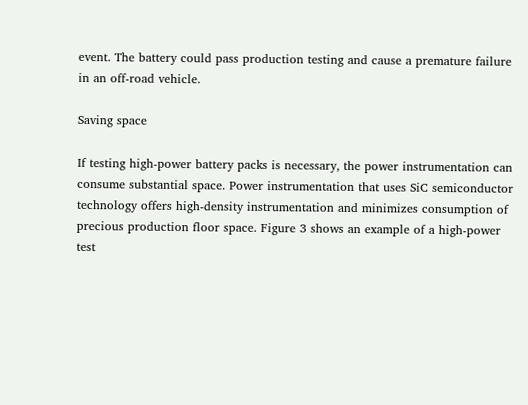event. The battery could pass production testing and cause a premature failure in an off-road vehicle.

Saving space

If testing high-power battery packs is necessary, the power instrumentation can consume substantial space. Power instrumentation that uses SiC semiconductor technology offers high-density instrumentation and minimizes consumption of precious production floor space. Figure 3 shows an example of a high-power test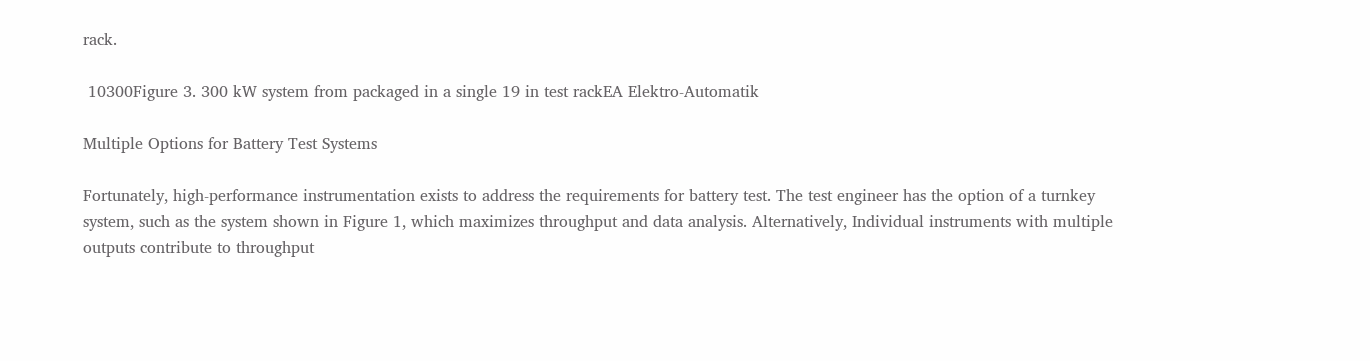rack.

 10300Figure 3. 300 kW system from packaged in a single 19 in test rackEA Elektro-Automatik

Multiple Options for Battery Test Systems

Fortunately, high-performance instrumentation exists to address the requirements for battery test. The test engineer has the option of a turnkey system, such as the system shown in Figure 1, which maximizes throughput and data analysis. Alternatively, Individual instruments with multiple outputs contribute to throughput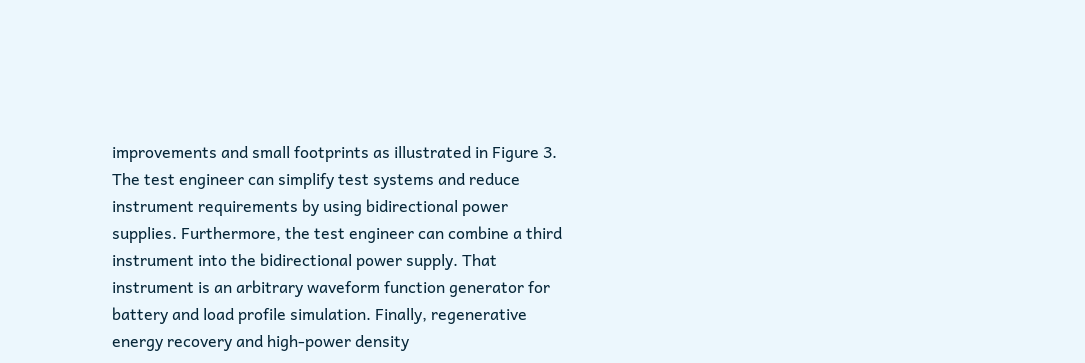improvements and small footprints as illustrated in Figure 3. The test engineer can simplify test systems and reduce instrument requirements by using bidirectional power supplies. Furthermore, the test engineer can combine a third instrument into the bidirectional power supply. That instrument is an arbitrary waveform function generator for battery and load profile simulation. Finally, regenerative energy recovery and high-power density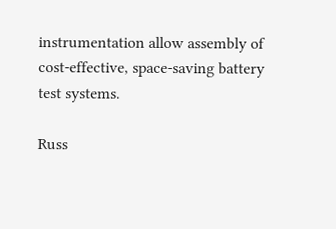instrumentation allow assembly of cost-effective, space-saving battery test systems.

Russ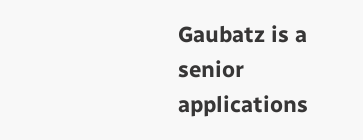Gaubatz is a senior applications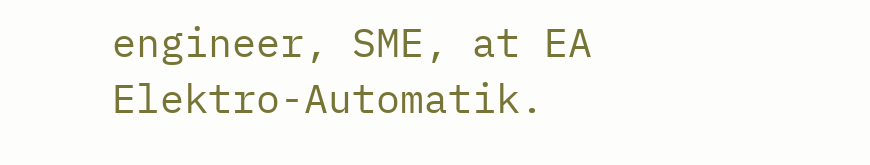engineer, SME, at EA Elektro-Automatik.